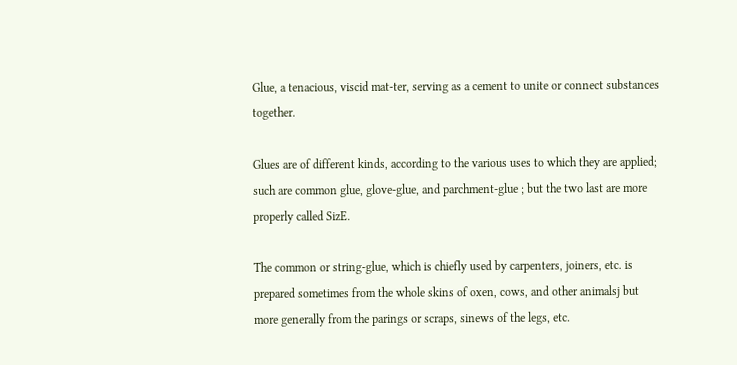Glue, a tenacious, viscid mat-ter, serving as a cement to unite or connect substances together.

Glues are of different kinds, according to the various uses to which they are applied; such are common glue, glove-glue, and parchment-glue ; but the two last are more properly called SizE.

The common or string-glue, which is chiefly used by carpenters, joiners, etc. is prepared sometimes from the whole skins of oxen, cows, and other animalsj but more generally from the parings or scraps, sinews of the legs, etc.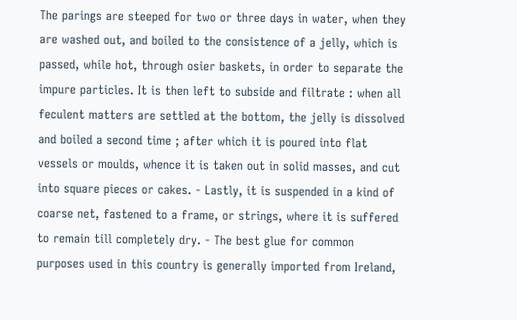The parings are steeped for two or three days in water, when they are washed out, and boiled to the consistence of a jelly, which is passed, while hot, through osier baskets, in order to separate the impure particles. It is then left to subside and filtrate : when all feculent matters are settled at the bottom, the jelly is dissolved and boiled a second time ; after which it is poured into flat vessels or moulds, whence it is taken out in solid masses, and cut into square pieces or cakes. - Lastly, it is suspended in a kind of coarse net, fastened to a frame, or strings, where it is suffered to remain till completely dry. - The best glue for common purposes used in this country is generally imported from Ireland,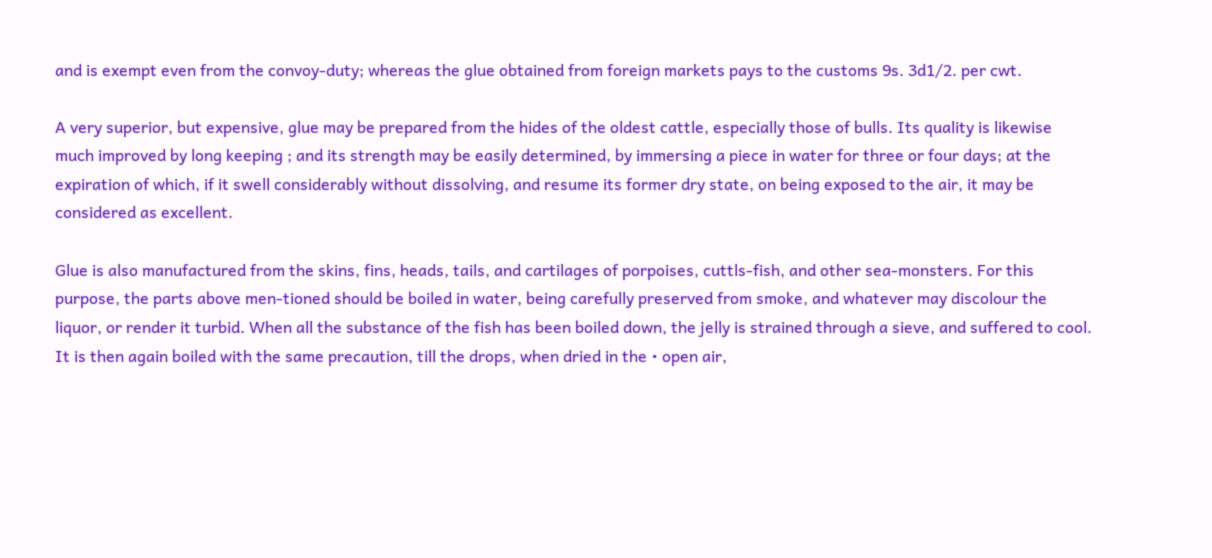and is exempt even from the convoy-duty; whereas the glue obtained from foreign markets pays to the customs 9s. 3d1/2. per cwt.

A very superior, but expensive, glue may be prepared from the hides of the oldest cattle, especially those of bulls. Its quality is likewise much improved by long keeping ; and its strength may be easily determined, by immersing a piece in water for three or four days; at the expiration of which, if it swell considerably without dissolving, and resume its former dry state, on being exposed to the air, it may be considered as excellent.

Glue is also manufactured from the skins, fins, heads, tails, and cartilages of porpoises, cuttls-fish, and other sea-monsters. For this purpose, the parts above men-tioned should be boiled in water, being carefully preserved from smoke, and whatever may discolour the liquor, or render it turbid. When all the substance of the fish has been boiled down, the jelly is strained through a sieve, and suffered to cool. It is then again boiled with the same precaution, till the drops, when dried in the • open air,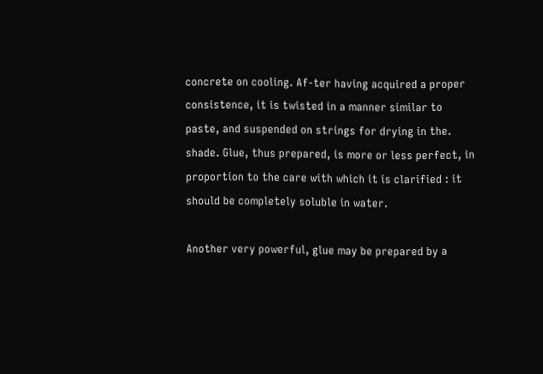concrete on cooling. Af-ter having acquired a proper consistence, it is twisted in a manner similar to paste, and suspended on strings for drying in the. shade. Glue, thus prepared, is more or less perfect, in proportion to the care with which it is clarified : it should be completely soluble in water.

Another very powerful, glue may be prepared by a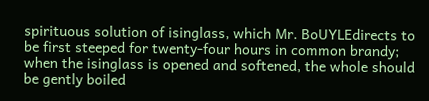spirituous solution of isinglass, which Mr. BoUYLEdirects to be first steeped for twenty-four hours in common brandy; when the isinglass is opened and softened, the whole should be gently boiled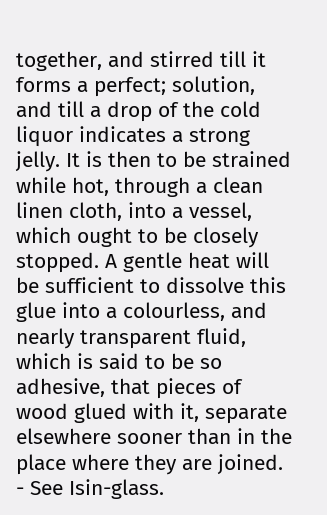together, and stirred till it forms a perfect; solution, and till a drop of the cold liquor indicates a strong jelly. It is then to be strained while hot, through a clean linen cloth, into a vessel, which ought to be closely stopped. A gentle heat will be sufficient to dissolve this glue into a colourless, and nearly transparent fluid, which is said to be so adhesive, that pieces of wood glued with it, separate elsewhere sooner than in the place where they are joined. - See Isin-glass.